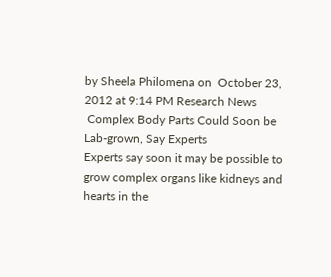by Sheela Philomena on  October 23, 2012 at 9:14 PM Research News
 Complex Body Parts Could Soon be Lab-grown, Say Experts
Experts say soon it may be possible to grow complex organs like kidneys and hearts in the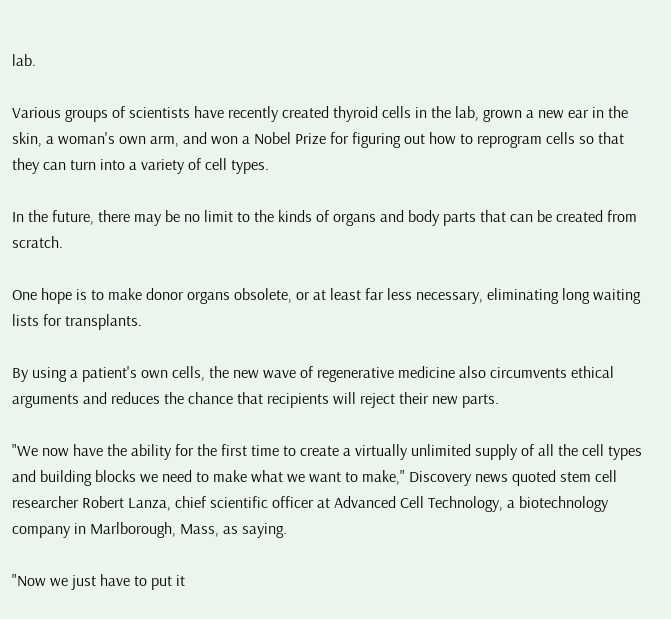lab.

Various groups of scientists have recently created thyroid cells in the lab, grown a new ear in the skin, a woman's own arm, and won a Nobel Prize for figuring out how to reprogram cells so that they can turn into a variety of cell types.

In the future, there may be no limit to the kinds of organs and body parts that can be created from scratch.

One hope is to make donor organs obsolete, or at least far less necessary, eliminating long waiting lists for transplants.

By using a patient's own cells, the new wave of regenerative medicine also circumvents ethical arguments and reduces the chance that recipients will reject their new parts.

"We now have the ability for the first time to create a virtually unlimited supply of all the cell types and building blocks we need to make what we want to make," Discovery news quoted stem cell researcher Robert Lanza, chief scientific officer at Advanced Cell Technology, a biotechnology company in Marlborough, Mass, as saying.

"Now we just have to put it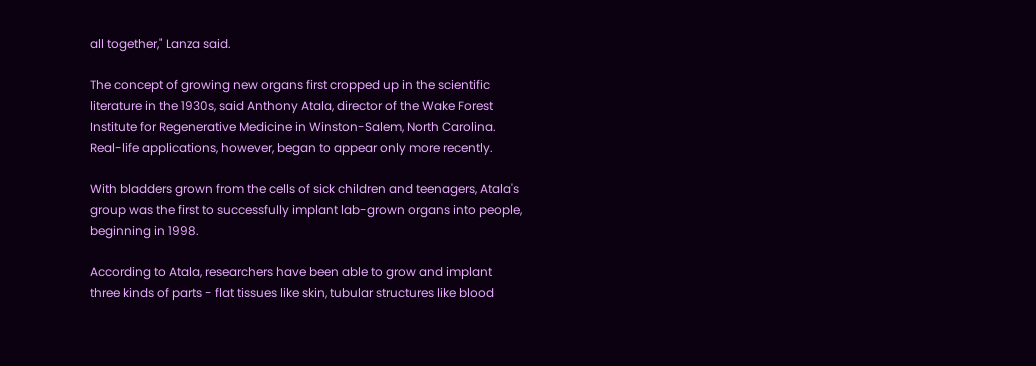all together," Lanza said.

The concept of growing new organs first cropped up in the scientific literature in the 1930s, said Anthony Atala, director of the Wake Forest Institute for Regenerative Medicine in Winston-Salem, North Carolina. Real-life applications, however, began to appear only more recently.

With bladders grown from the cells of sick children and teenagers, Atala's group was the first to successfully implant lab-grown organs into people, beginning in 1998.

According to Atala, researchers have been able to grow and implant three kinds of parts - flat tissues like skin, tubular structures like blood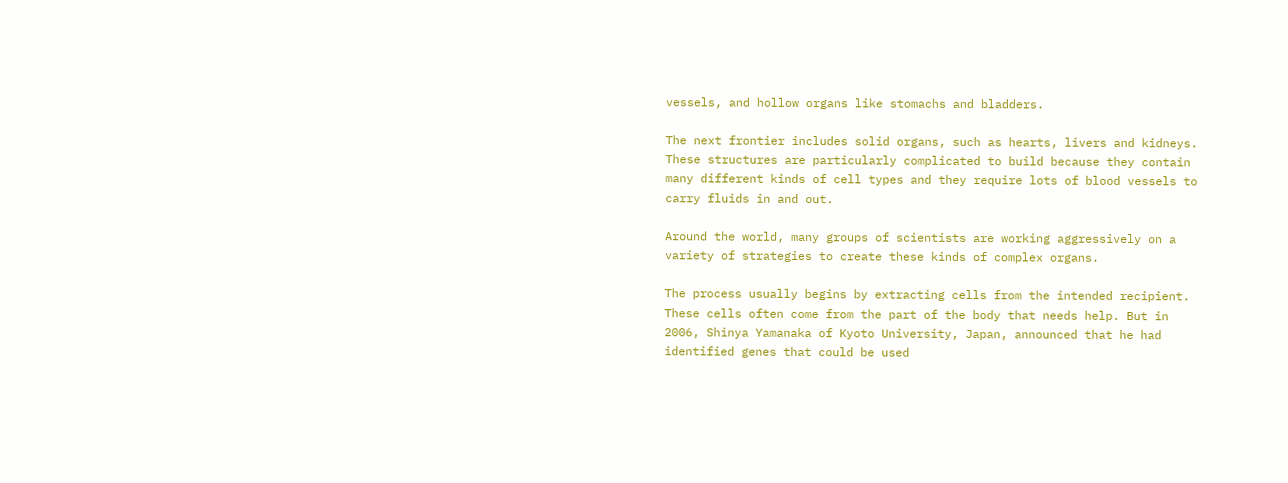vessels, and hollow organs like stomachs and bladders.

The next frontier includes solid organs, such as hearts, livers and kidneys. These structures are particularly complicated to build because they contain many different kinds of cell types and they require lots of blood vessels to carry fluids in and out.

Around the world, many groups of scientists are working aggressively on a variety of strategies to create these kinds of complex organs.

The process usually begins by extracting cells from the intended recipient. These cells often come from the part of the body that needs help. But in 2006, Shinya Yamanaka of Kyoto University, Japan, announced that he had identified genes that could be used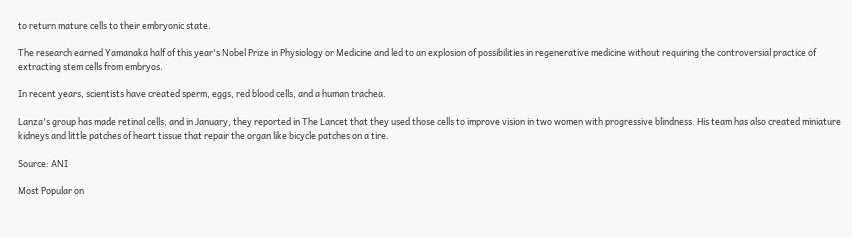to return mature cells to their embryonic state.

The research earned Yamanaka half of this year's Nobel Prize in Physiology or Medicine and led to an explosion of possibilities in regenerative medicine without requiring the controversial practice of extracting stem cells from embryos.

In recent years, scientists have created sperm, eggs, red blood cells, and a human trachea.

Lanza's group has made retinal cells, and in January, they reported in The Lancet that they used those cells to improve vision in two women with progressive blindness. His team has also created miniature kidneys and little patches of heart tissue that repair the organ like bicycle patches on a tire.

Source: ANI

Most Popular on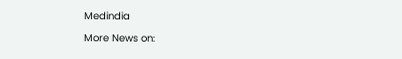Medindia

More News on: